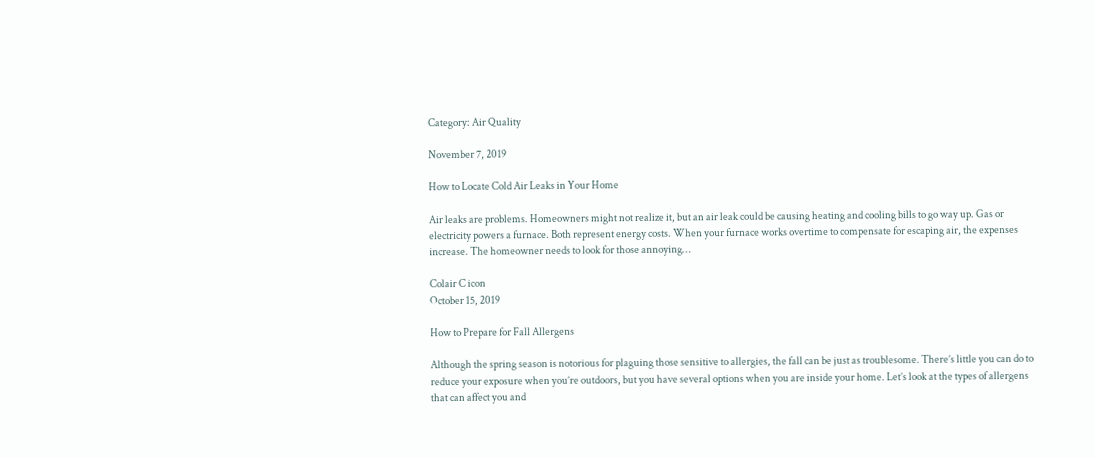Category: Air Quality

November 7, 2019

How to Locate Cold Air Leaks in Your Home

Air leaks are problems. Homeowners might not realize it, but an air leak could be causing heating and cooling bills to go way up. Gas or electricity powers a furnace. Both represent energy costs. When your furnace works overtime to compensate for escaping air, the expenses increase. The homeowner needs to look for those annoying…

Colair C icon
October 15, 2019

How to Prepare for Fall Allergens

Although the spring season is notorious for plaguing those sensitive to allergies, the fall can be just as troublesome. There’s little you can do to reduce your exposure when you’re outdoors, but you have several options when you are inside your home. Let’s look at the types of allergens that can affect you and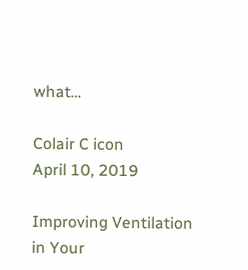what…

Colair C icon
April 10, 2019

Improving Ventilation in Your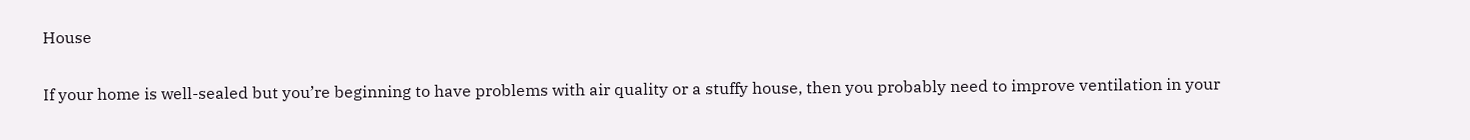House

If your home is well-sealed but you’re beginning to have problems with air quality or a stuffy house, then you probably need to improve ventilation in your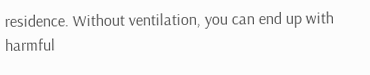residence. Without ventilation, you can end up with harmful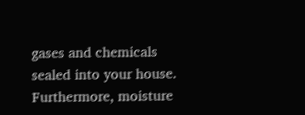gases and chemicals sealed into your house. Furthermore, moisture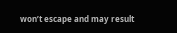won’t escape and may result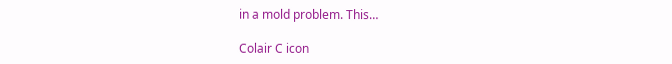in a mold problem. This…

Colair C icon